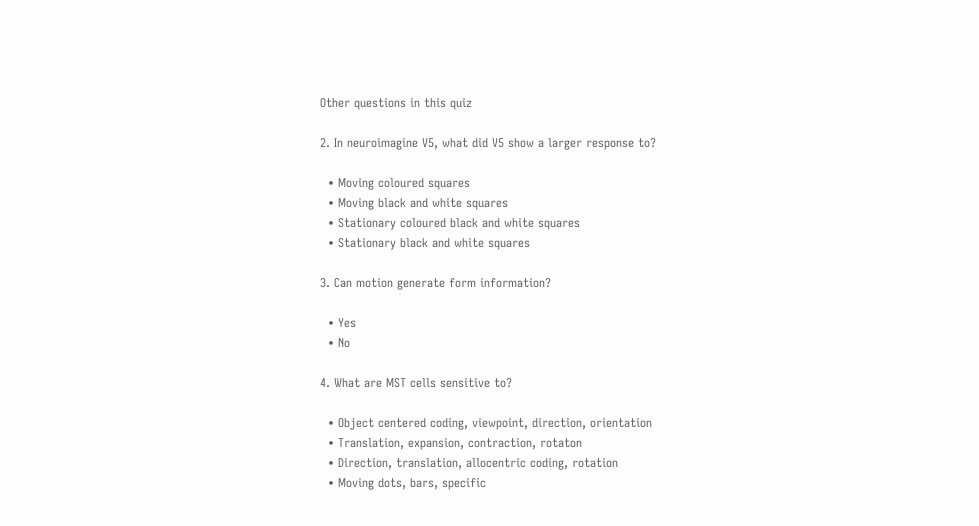Other questions in this quiz

2. In neuroimagine V5, what did V5 show a larger response to?

  • Moving coloured squares
  • Moving black and white squares
  • Stationary coloured black and white squares
  • Stationary black and white squares

3. Can motion generate form information?

  • Yes
  • No

4. What are MST cells sensitive to?

  • Object centered coding, viewpoint, direction, orientation
  • Translation, expansion, contraction, rotaton
  • Direction, translation, allocentric coding, rotation
  • Moving dots, bars, specific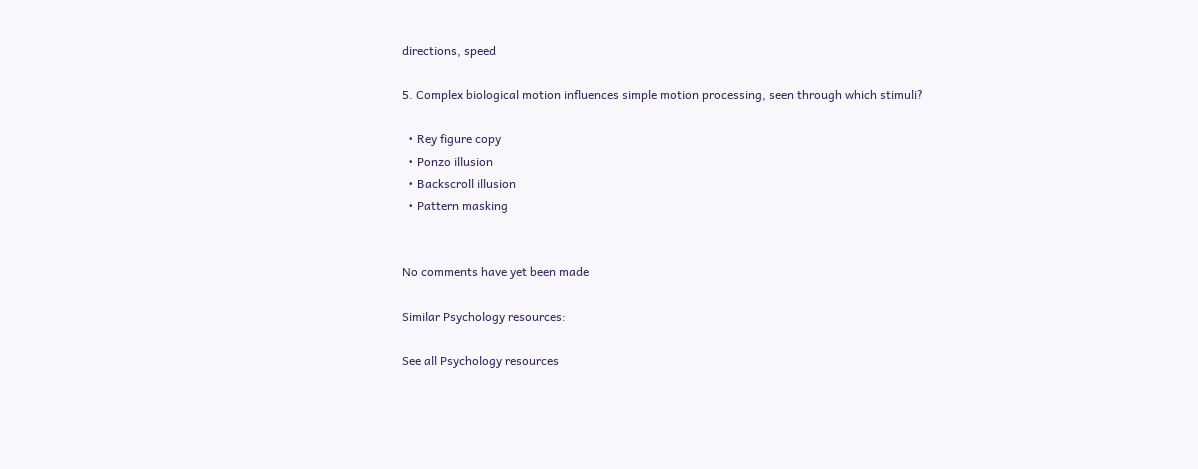directions, speed

5. Complex biological motion influences simple motion processing, seen through which stimuli?

  • Rey figure copy
  • Ponzo illusion
  • Backscroll illusion
  • Pattern masking


No comments have yet been made

Similar Psychology resources:

See all Psychology resources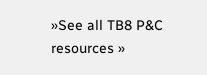»See all TB8 P&C resources »